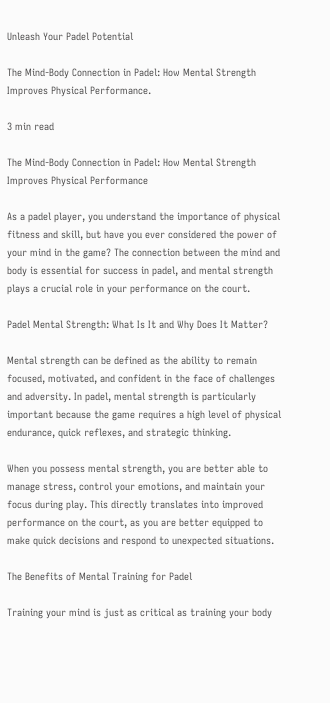Unleash Your Padel Potential

The Mind-Body Connection in Padel: How Mental Strength Improves Physical Performance.

3 min read

The Mind-Body Connection in Padel: How Mental Strength Improves Physical Performance

As a padel player, you understand the importance of physical fitness and skill, but have you ever considered the power of your mind in the game? The connection between the mind and body is essential for success in padel, and mental strength plays a crucial role in your performance on the court.

Padel Mental Strength: What Is It and Why Does It Matter?

Mental strength can be defined as the ability to remain focused, motivated, and confident in the face of challenges and adversity. In padel, mental strength is particularly important because the game requires a high level of physical endurance, quick reflexes, and strategic thinking.

When you possess mental strength, you are better able to manage stress, control your emotions, and maintain your focus during play. This directly translates into improved performance on the court, as you are better equipped to make quick decisions and respond to unexpected situations.

The Benefits of Mental Training for Padel

Training your mind is just as critical as training your body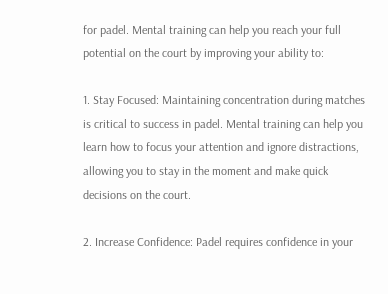for padel. Mental training can help you reach your full potential on the court by improving your ability to:

1. Stay Focused: Maintaining concentration during matches is critical to success in padel. Mental training can help you learn how to focus your attention and ignore distractions, allowing you to stay in the moment and make quick decisions on the court.

2. Increase Confidence: Padel requires confidence in your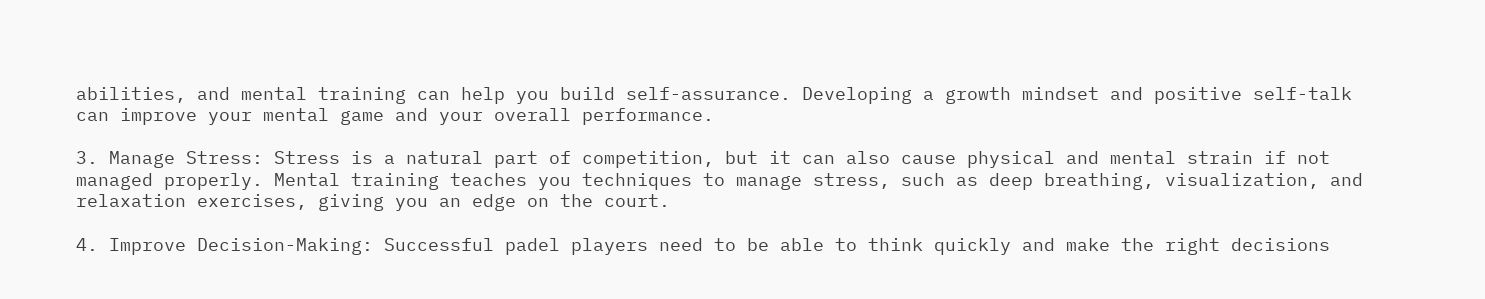abilities, and mental training can help you build self-assurance. Developing a growth mindset and positive self-talk can improve your mental game and your overall performance.

3. Manage Stress: Stress is a natural part of competition, but it can also cause physical and mental strain if not managed properly. Mental training teaches you techniques to manage stress, such as deep breathing, visualization, and relaxation exercises, giving you an edge on the court.

4. Improve Decision-Making: Successful padel players need to be able to think quickly and make the right decisions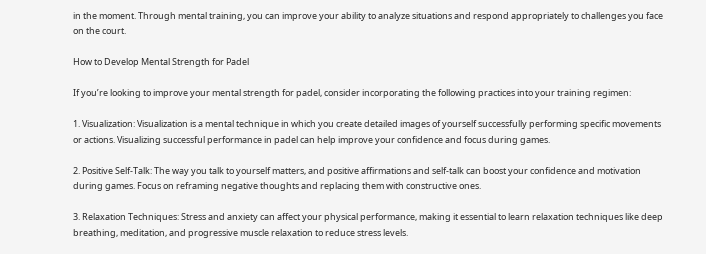in the moment. Through mental training, you can improve your ability to analyze situations and respond appropriately to challenges you face on the court.

How to Develop Mental Strength for Padel

If you’re looking to improve your mental strength for padel, consider incorporating the following practices into your training regimen:

1. Visualization: Visualization is a mental technique in which you create detailed images of yourself successfully performing specific movements or actions. Visualizing successful performance in padel can help improve your confidence and focus during games.

2. Positive Self-Talk: The way you talk to yourself matters, and positive affirmations and self-talk can boost your confidence and motivation during games. Focus on reframing negative thoughts and replacing them with constructive ones.

3. Relaxation Techniques: Stress and anxiety can affect your physical performance, making it essential to learn relaxation techniques like deep breathing, meditation, and progressive muscle relaxation to reduce stress levels.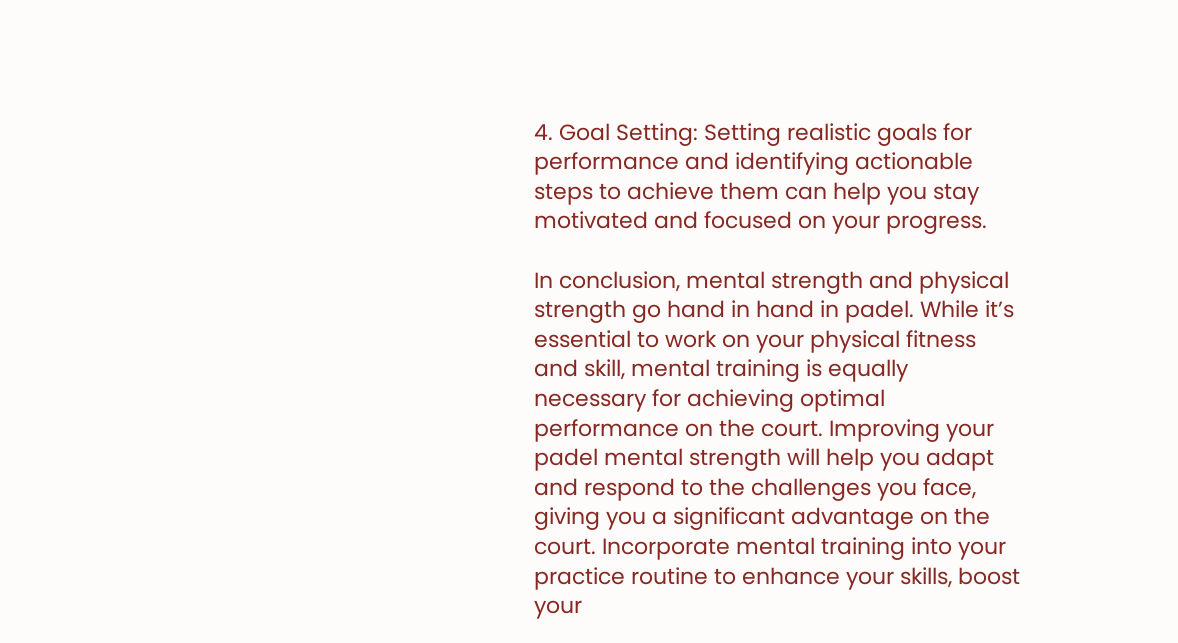4. Goal Setting: Setting realistic goals for performance and identifying actionable steps to achieve them can help you stay motivated and focused on your progress.

In conclusion, mental strength and physical strength go hand in hand in padel. While it’s essential to work on your physical fitness and skill, mental training is equally necessary for achieving optimal performance on the court. Improving your padel mental strength will help you adapt and respond to the challenges you face, giving you a significant advantage on the court. Incorporate mental training into your practice routine to enhance your skills, boost your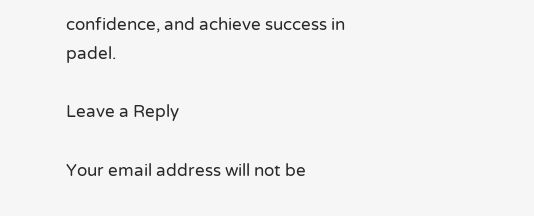confidence, and achieve success in padel.

Leave a Reply

Your email address will not be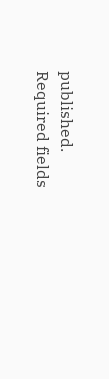published. Required fields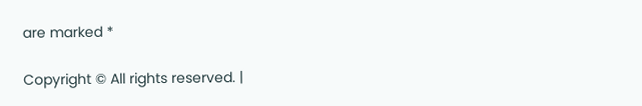are marked *

Copyright © All rights reserved. |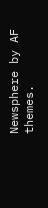Newsphere by AF themes.